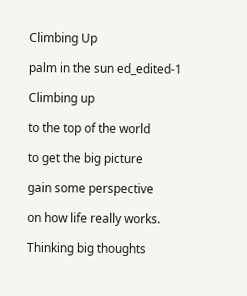Climbing Up

palm in the sun ed_edited-1

Climbing up

to the top of the world

to get the big picture

gain some perspective

on how life really works.

Thinking big thoughts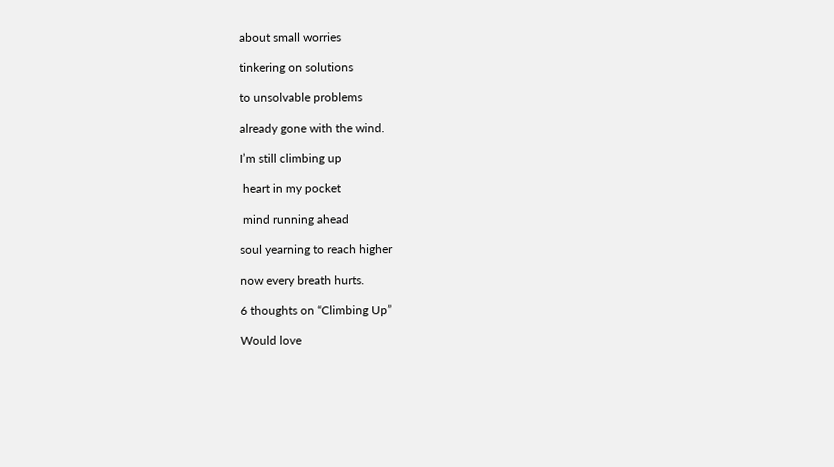about small worries

tinkering on solutions

to unsolvable problems

already gone with the wind.

I’m still climbing up

 heart in my pocket

 mind running ahead

soul yearning to reach higher

now every breath hurts.

6 thoughts on “Climbing Up”

Would love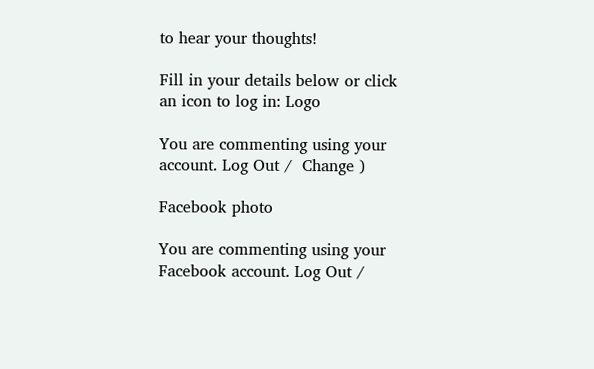to hear your thoughts!

Fill in your details below or click an icon to log in: Logo

You are commenting using your account. Log Out /  Change )

Facebook photo

You are commenting using your Facebook account. Log Out /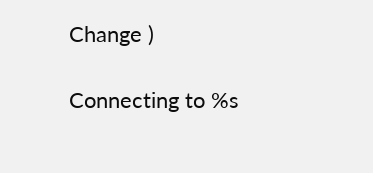Change )

Connecting to %s